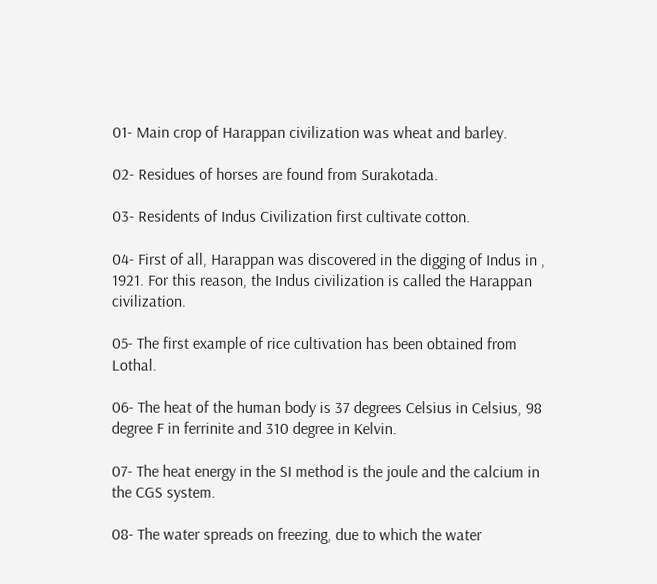01- Main crop of Harappan civilization was wheat and barley.

02- Residues of horses are found from Surakotada.

03- Residents of Indus Civilization first cultivate cotton.

04- First of all, Harappan was discovered in the digging of Indus in , 1921. For this reason, the Indus civilization is called the Harappan civilization.

05- The first example of rice cultivation has been obtained from Lothal.

06- The heat of the human body is 37 degrees Celsius in Celsius, 98 degree F in ferrinite and 310 degree in Kelvin.

07- The heat energy in the SI method is the joule and the calcium in the CGS system.

08- The water spreads on freezing, due to which the water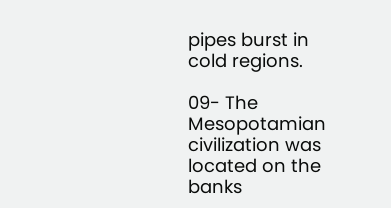pipes burst in cold regions.

09- The Mesopotamian civilization was located on the banks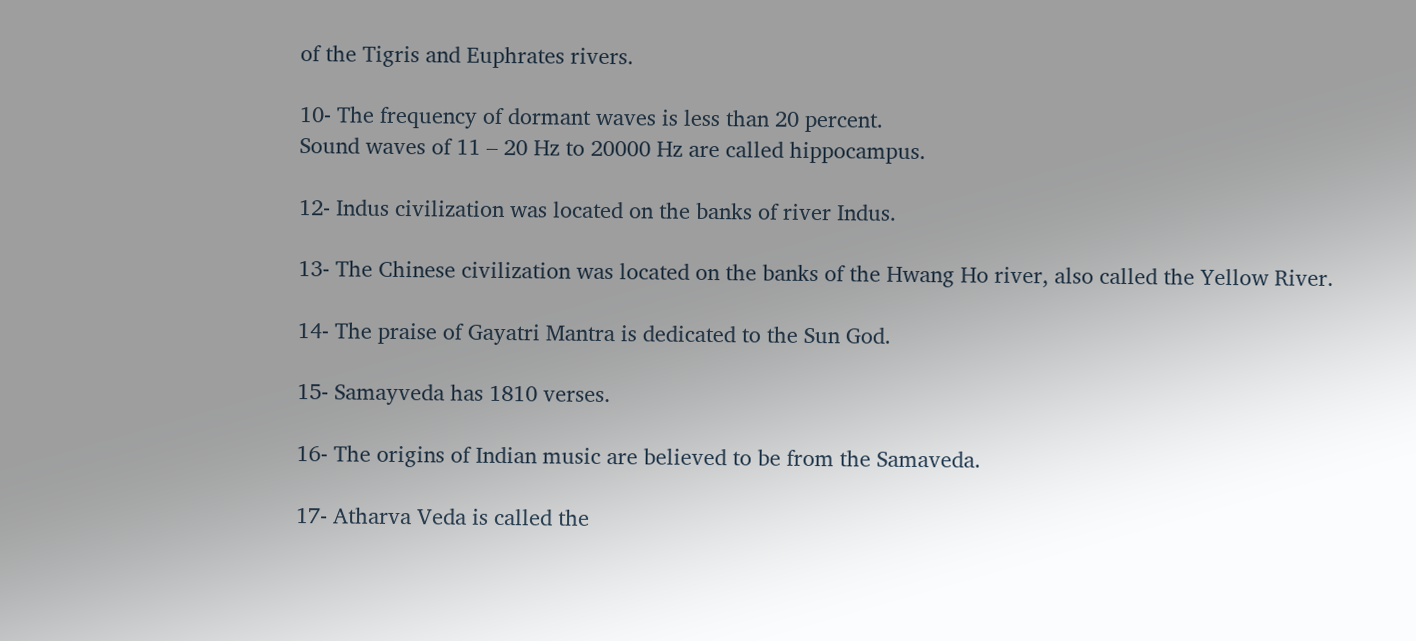of the Tigris and Euphrates rivers.

10- The frequency of dormant waves is less than 20 percent.
Sound waves of 11 – 20 Hz to 20000 Hz are called hippocampus.

12- Indus civilization was located on the banks of river Indus.

13- The Chinese civilization was located on the banks of the Hwang Ho river, also called the Yellow River.

14- The praise of Gayatri Mantra is dedicated to the Sun God.

15- Samayveda has 1810 verses.

16- The origins of Indian music are believed to be from the Samaveda.

17- Atharva Veda is called the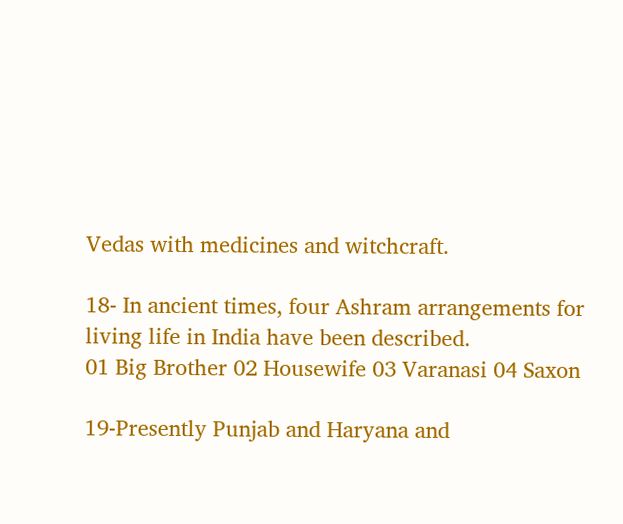Vedas with medicines and witchcraft.

18- In ancient times, four Ashram arrangements for living life in India have been described.
01 Big Brother 02 Housewife 03 Varanasi 04 Saxon

19-Presently Punjab and Haryana and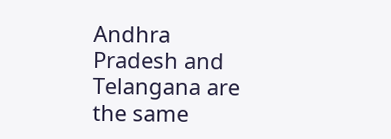Andhra Pradesh and Telangana are the same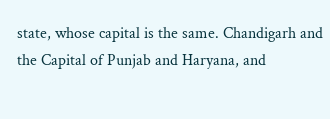state, whose capital is the same. Chandigarh and the Capital of Punjab and Haryana, and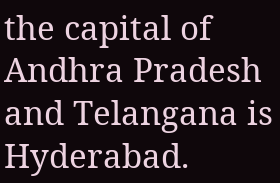the capital of Andhra Pradesh and Telangana is Hyderabad.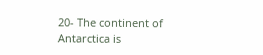20- The continent of Antarctica is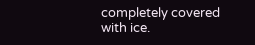completely covered with ice.